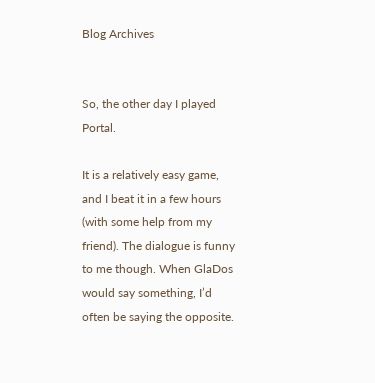Blog Archives


So, the other day I played Portal.

It is a relatively easy game, and I beat it in a few hours (with some help from my friend). The dialogue is funny to me though. When GlaDos would say something, I’d often be saying the opposite.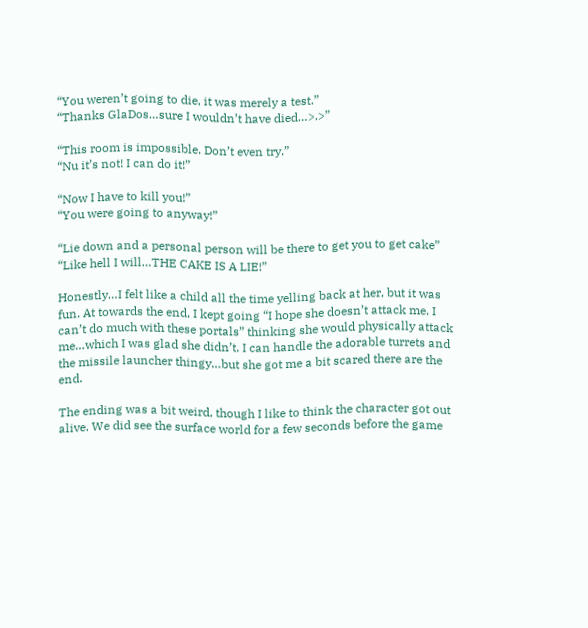“You weren’t going to die, it was merely a test.”
“Thanks GlaDos…sure I wouldn’t have died…>.>”

“This room is impossible. Don’t even try.”
“Nu it’s not! I can do it!”

“Now I have to kill you!”
“You were going to anyway!”

“Lie down and a personal person will be there to get you to get cake”
“Like hell I will…THE CAKE IS A LIE!”

Honestly…I felt like a child all the time yelling back at her, but it was fun. At towards the end, I kept going “I hope she doesn’t attack me. I can’t do much with these portals” thinking she would physically attack me…which I was glad she didn’t. I can handle the adorable turrets and the missile launcher thingy…but she got me a bit scared there are the end.

The ending was a bit weird, though I like to think the character got out alive. We did see the surface world for a few seconds before the game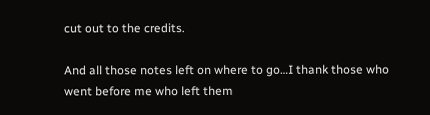cut out to the credits.

And all those notes left on where to go…I thank those who went before me who left them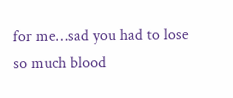for me…sad you had to lose so much blood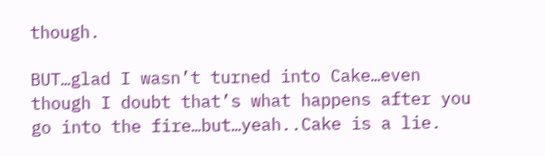though.

BUT…glad I wasn’t turned into Cake…even though I doubt that’s what happens after you go into the fire…but…yeah..Cake is a lie.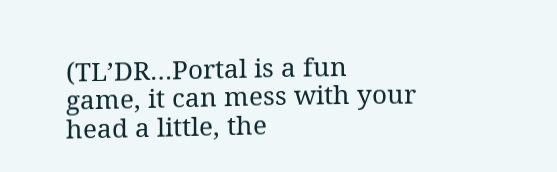(TL’DR…Portal is a fun game, it can mess with your head a little, the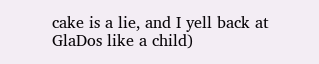cake is a lie, and I yell back at GlaDos like a child)